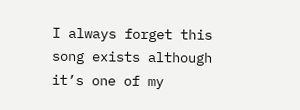I always forget this song exists although it’s one of my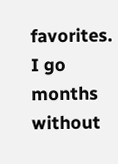favorites. I go months without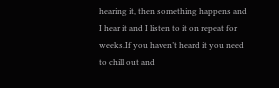hearing it, then something happens and I hear it and I listen to it on repeat for weeks.If you haven’t heard it you need to chill out and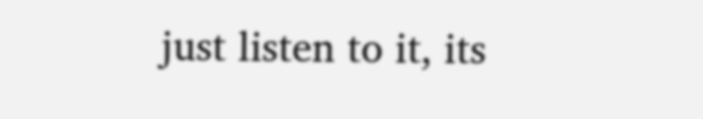just listen to it, its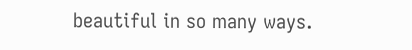beautiful in so many ways.